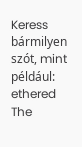Keress bármilyen szót, mint például: ethered
The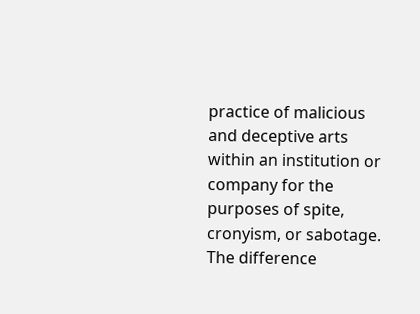practice of malicious and deceptive arts within an institution or company for the purposes of spite, cronyism, or sabotage.
The difference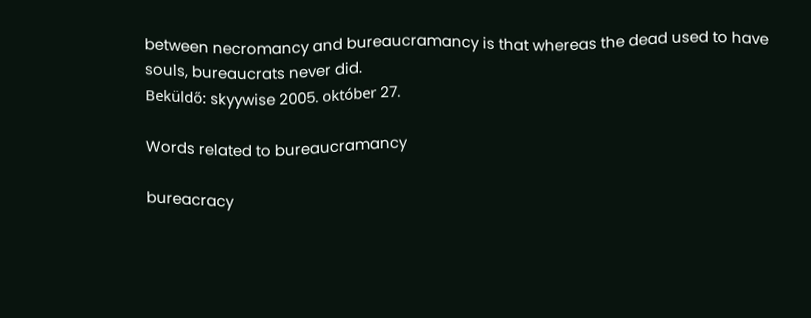between necromancy and bureaucramancy is that whereas the dead used to have souls, bureaucrats never did.
Beküldő: skyywise 2005. október 27.

Words related to bureaucramancy

bureacracy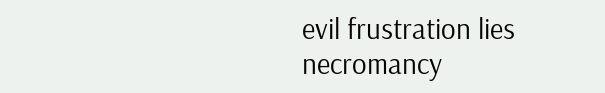evil frustration lies necromancy